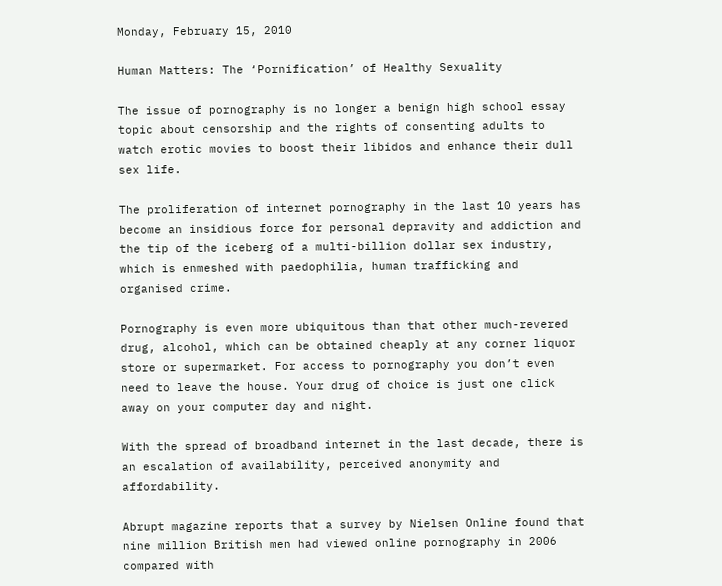Monday, February 15, 2010

Human Matters: The ‘Pornification’ of Healthy Sexuality

The issue of pornography is no longer a benign high school essay topic about censorship and the rights of consenting adults to watch erotic movies to boost their libidos and enhance their dull sex life.

The proliferation of internet pornography in the last 10 years has become an insidious force for personal depravity and addiction and the tip of the iceberg of a multi-billion dollar sex industry, which is enmeshed with paedophilia, human trafficking and organised crime.

Pornography is even more ubiquitous than that other much-revered drug, alcohol, which can be obtained cheaply at any corner liquor store or supermarket. For access to pornography you don’t even need to leave the house. Your drug of choice is just one click away on your computer day and night.

With the spread of broadband internet in the last decade, there is an escalation of availability, perceived anonymity and affordability.

Abrupt magazine reports that a survey by Nielsen Online found that nine million British men had viewed online pornography in 2006 compared with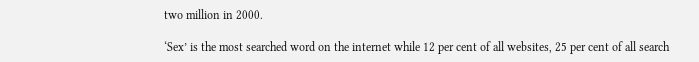two million in 2000.

‘Sex’ is the most searched word on the internet while 12 per cent of all websites, 25 per cent of all search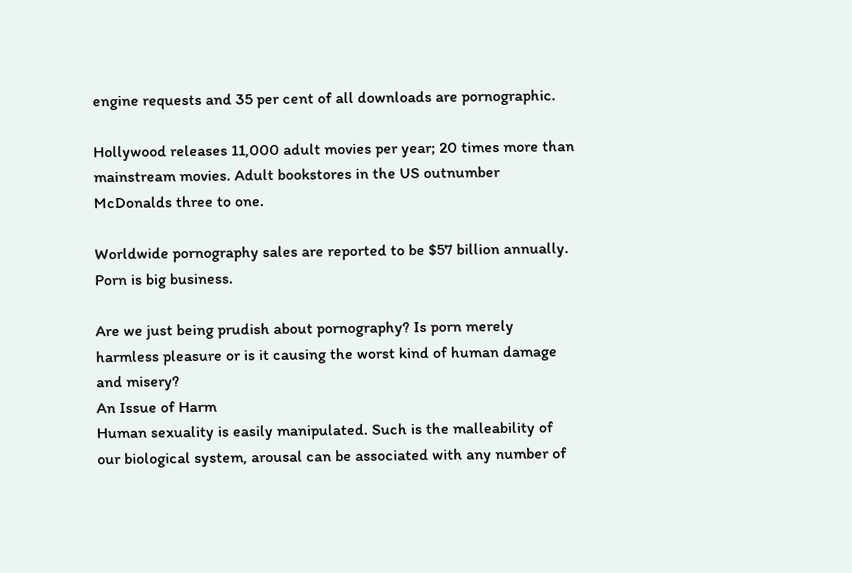engine requests and 35 per cent of all downloads are pornographic.

Hollywood releases 11,000 adult movies per year; 20 times more than mainstream movies. Adult bookstores in the US outnumber McDonalds three to one.

Worldwide pornography sales are reported to be $57 billion annually. Porn is big business.

Are we just being prudish about pornography? Is porn merely harmless pleasure or is it causing the worst kind of human damage and misery?
An Issue of Harm
Human sexuality is easily manipulated. Such is the malleability of our biological system, arousal can be associated with any number of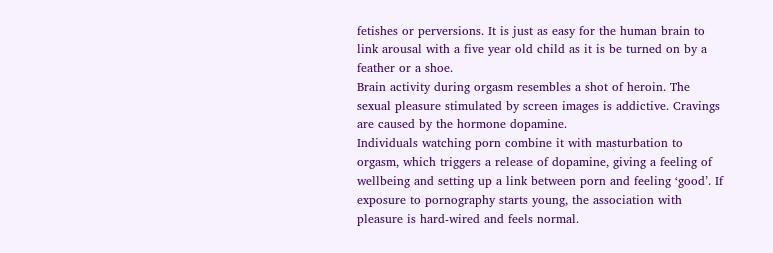fetishes or perversions. It is just as easy for the human brain to link arousal with a five year old child as it is be turned on by a feather or a shoe.
Brain activity during orgasm resembles a shot of heroin. The sexual pleasure stimulated by screen images is addictive. Cravings are caused by the hormone dopamine.
Individuals watching porn combine it with masturbation to orgasm, which triggers a release of dopamine, giving a feeling of wellbeing and setting up a link between porn and feeling ‘good’. If exposure to pornography starts young, the association with pleasure is hard-wired and feels normal.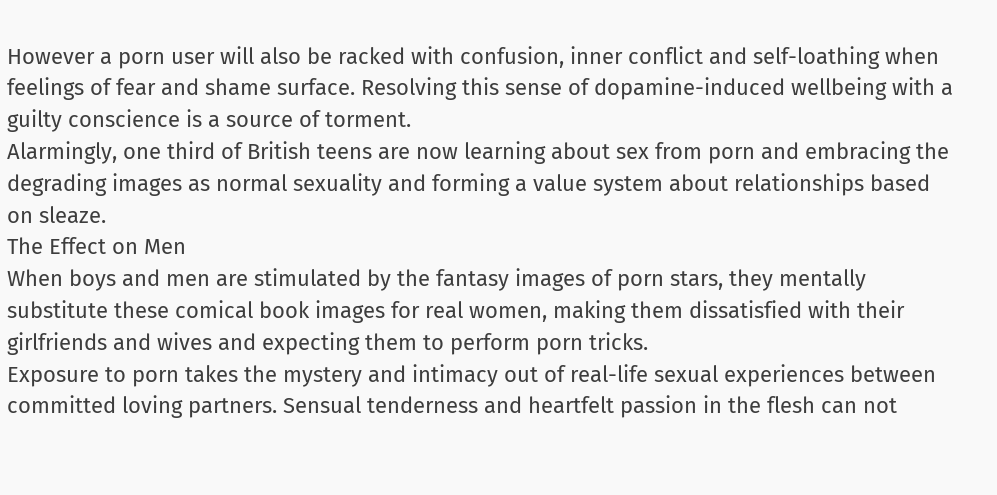However a porn user will also be racked with confusion, inner conflict and self-loathing when feelings of fear and shame surface. Resolving this sense of dopamine-induced wellbeing with a guilty conscience is a source of torment.
Alarmingly, one third of British teens are now learning about sex from porn and embracing the degrading images as normal sexuality and forming a value system about relationships based on sleaze.
The Effect on Men
When boys and men are stimulated by the fantasy images of porn stars, they mentally substitute these comical book images for real women, making them dissatisfied with their girlfriends and wives and expecting them to perform porn tricks.
Exposure to porn takes the mystery and intimacy out of real-life sexual experiences between committed loving partners. Sensual tenderness and heartfelt passion in the flesh can not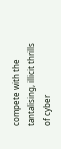compete with the tantalising, illicit thrills of cyber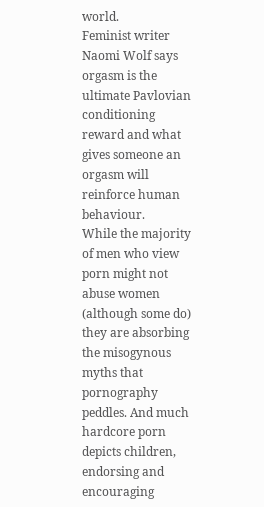world.
Feminist writer Naomi Wolf says orgasm is the ultimate Pavlovian conditioning reward and what gives someone an orgasm will reinforce human behaviour.
While the majority of men who view porn might not abuse women (although some do) they are absorbing the misogynous myths that pornography peddles. And much hardcore porn depicts children, endorsing and encouraging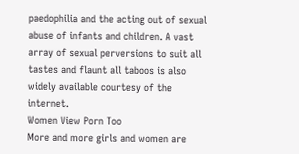paedophilia and the acting out of sexual abuse of infants and children. A vast array of sexual perversions to suit all tastes and flaunt all taboos is also widely available courtesy of the internet.
Women View Porn Too
More and more girls and women are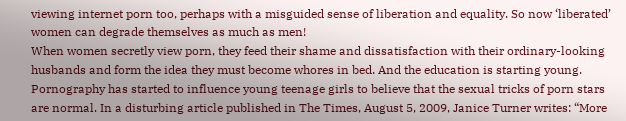viewing internet porn too, perhaps with a misguided sense of liberation and equality. So now ‘liberated’ women can degrade themselves as much as men!
When women secretly view porn, they feed their shame and dissatisfaction with their ordinary-looking husbands and form the idea they must become whores in bed. And the education is starting young.
Pornography has started to influence young teenage girls to believe that the sexual tricks of porn stars are normal. In a disturbing article published in The Times, August 5, 2009, Janice Turner writes: “More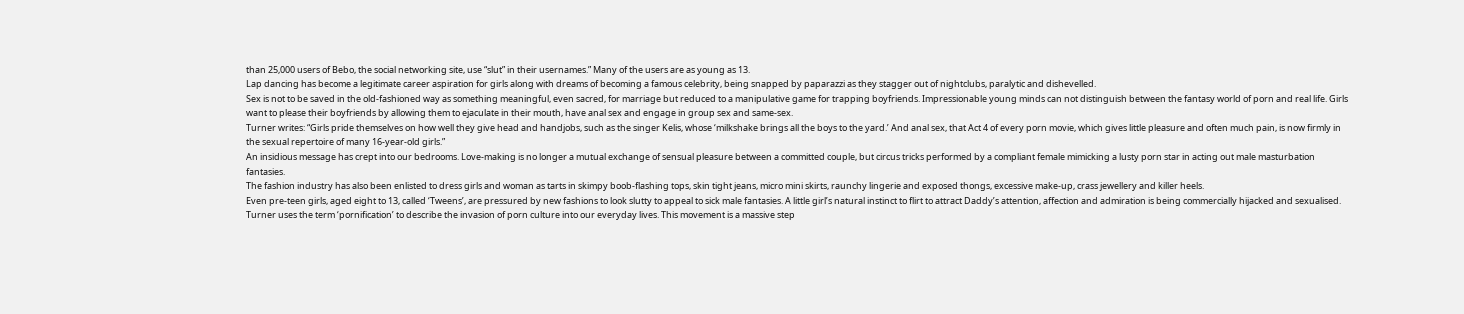than 25,000 users of Bebo, the social networking site, use “slut” in their usernames.” Many of the users are as young as 13.
Lap dancing has become a legitimate career aspiration for girls along with dreams of becoming a famous celebrity, being snapped by paparazzi as they stagger out of nightclubs, paralytic and dishevelled.
Sex is not to be saved in the old-fashioned way as something meaningful, even sacred, for marriage but reduced to a manipulative game for trapping boyfriends. Impressionable young minds can not distinguish between the fantasy world of porn and real life. Girls want to please their boyfriends by allowing them to ejaculate in their mouth, have anal sex and engage in group sex and same-sex.
Turner writes: “Girls pride themselves on how well they give head and handjobs, such as the singer Kelis, whose ‘milkshake brings all the boys to the yard.’ And anal sex, that Act 4 of every porn movie, which gives little pleasure and often much pain, is now firmly in the sexual repertoire of many 16-year-old girls.”
An insidious message has crept into our bedrooms. Love-making is no longer a mutual exchange of sensual pleasure between a committed couple, but circus tricks performed by a compliant female mimicking a lusty porn star in acting out male masturbation fantasies.
The fashion industry has also been enlisted to dress girls and woman as tarts in skimpy boob-flashing tops, skin tight jeans, micro mini skirts, raunchy lingerie and exposed thongs, excessive make-up, crass jewellery and killer heels.
Even pre-teen girls, aged eight to 13, called ‘Tweens’, are pressured by new fashions to look slutty to appeal to sick male fantasies. A little girl’s natural instinct to flirt to attract Daddy’s attention, affection and admiration is being commercially hijacked and sexualised.
Turner uses the term ‘pornification’ to describe the invasion of porn culture into our everyday lives. This movement is a massive step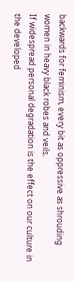backwards for feminism, every bit as oppressive as shrouding women in heavy black robes and veils.
If widespread personal degradation is the effect on our culture in the developed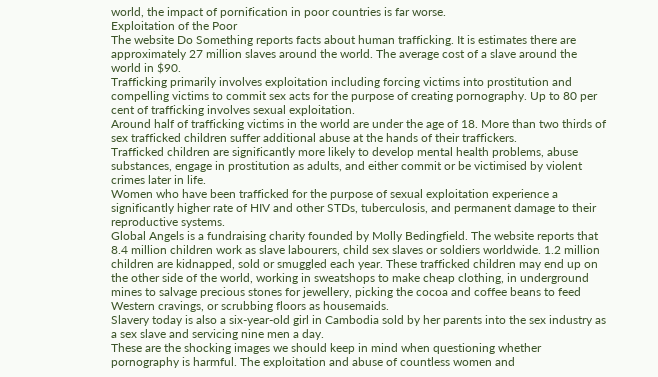world, the impact of pornification in poor countries is far worse.
Exploitation of the Poor
The website Do Something reports facts about human trafficking. It is estimates there are approximately 27 million slaves around the world. The average cost of a slave around the world in $90.
Trafficking primarily involves exploitation including forcing victims into prostitution and compelling victims to commit sex acts for the purpose of creating pornography. Up to 80 per cent of trafficking involves sexual exploitation.
Around half of trafficking victims in the world are under the age of 18. More than two thirds of sex trafficked children suffer additional abuse at the hands of their traffickers.
Trafficked children are significantly more likely to develop mental health problems, abuse substances, engage in prostitution as adults, and either commit or be victimised by violent crimes later in life.
Women who have been trafficked for the purpose of sexual exploitation experience a significantly higher rate of HIV and other STDs, tuberculosis, and permanent damage to their reproductive systems.
Global Angels is a fundraising charity founded by Molly Bedingfield. The website reports that 8.4 million children work as slave labourers, child sex slaves or soldiers worldwide. 1.2 million children are kidnapped, sold or smuggled each year. These trafficked children may end up on the other side of the world, working in sweatshops to make cheap clothing, in underground mines to salvage precious stones for jewellery, picking the cocoa and coffee beans to feed Western cravings, or scrubbing floors as housemaids.
Slavery today is also a six-year-old girl in Cambodia sold by her parents into the sex industry as a sex slave and servicing nine men a day.
These are the shocking images we should keep in mind when questioning whether pornography is harmful. The exploitation and abuse of countless women and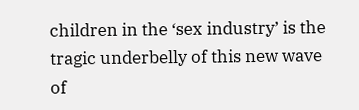children in the ‘sex industry’ is the tragic underbelly of this new wave of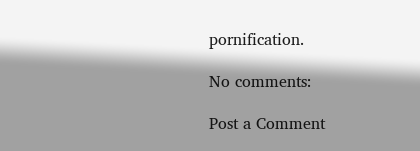pornification.

No comments:

Post a Comment